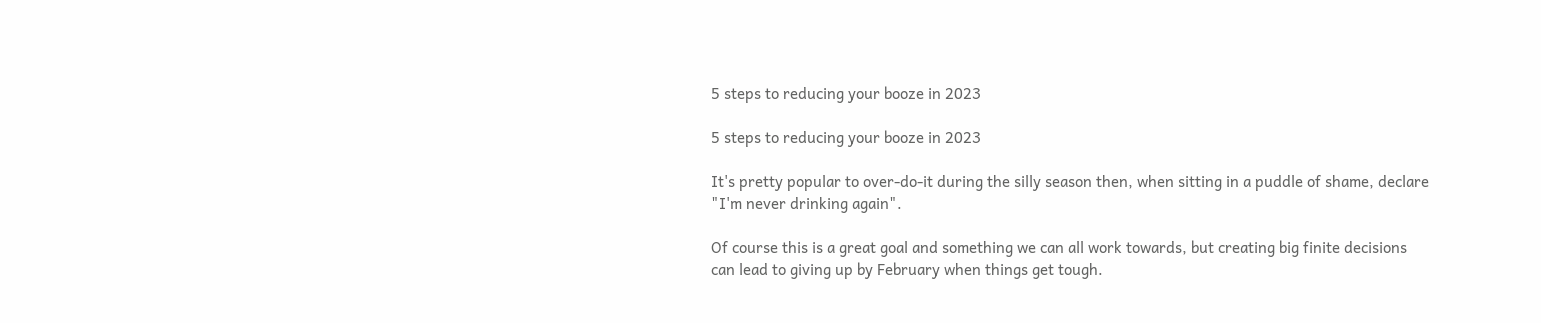5 steps to reducing your booze in 2023

5 steps to reducing your booze in 2023

It's pretty popular to over-do-it during the silly season then, when sitting in a puddle of shame, declare "I'm never drinking again".

Of course this is a great goal and something we can all work towards, but creating big finite decisions can lead to giving up by February when things get tough.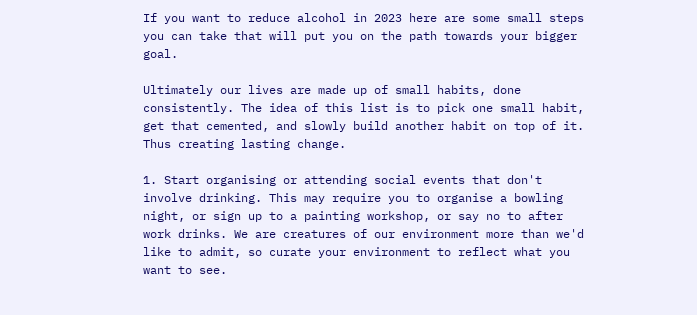If you want to reduce alcohol in 2023 here are some small steps you can take that will put you on the path towards your bigger goal.

Ultimately our lives are made up of small habits, done consistently. The idea of this list is to pick one small habit, get that cemented, and slowly build another habit on top of it. Thus creating lasting change.

1. Start organising or attending social events that don't involve drinking. This may require you to organise a bowling night, or sign up to a painting workshop, or say no to after work drinks. We are creatures of our environment more than we'd like to admit, so curate your environment to reflect what you want to see.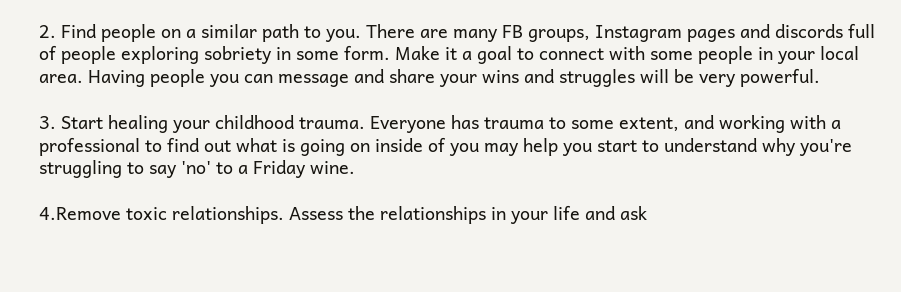2. Find people on a similar path to you. There are many FB groups, Instagram pages and discords full of people exploring sobriety in some form. Make it a goal to connect with some people in your local area. Having people you can message and share your wins and struggles will be very powerful.

3. Start healing your childhood trauma. Everyone has trauma to some extent, and working with a professional to find out what is going on inside of you may help you start to understand why you're struggling to say 'no' to a Friday wine.

4.Remove toxic relationships. Assess the relationships in your life and ask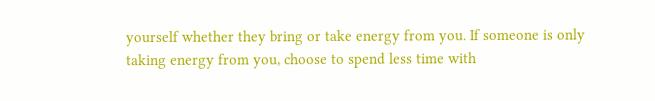yourself whether they bring or take energy from you. If someone is only taking energy from you, choose to spend less time with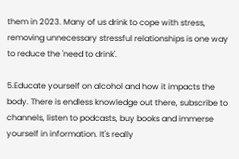them in 2023. Many of us drink to cope with stress, removing unnecessary stressful relationships is one way to reduce the 'need to drink'.

5.Educate yourself on alcohol and how it impacts the body. There is endless knowledge out there, subscribe to channels, listen to podcasts, buy books and immerse yourself in information. It's really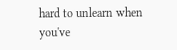hard to unlearn when you've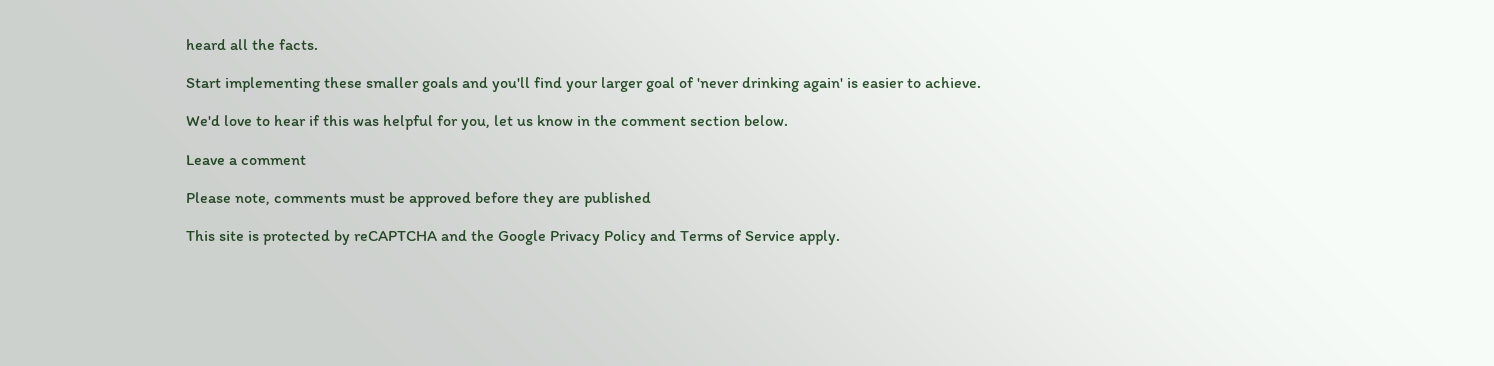heard all the facts.

Start implementing these smaller goals and you'll find your larger goal of 'never drinking again' is easier to achieve.

We'd love to hear if this was helpful for you, let us know in the comment section below.

Leave a comment

Please note, comments must be approved before they are published

This site is protected by reCAPTCHA and the Google Privacy Policy and Terms of Service apply.